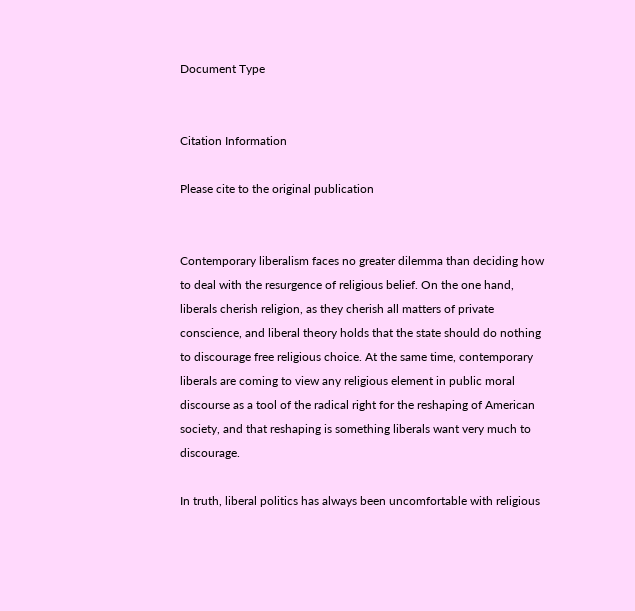Document Type


Citation Information

Please cite to the original publication


Contemporary liberalism faces no greater dilemma than deciding how to deal with the resurgence of religious belief. On the one hand, liberals cherish religion, as they cherish all matters of private conscience, and liberal theory holds that the state should do nothing to discourage free religious choice. At the same time, contemporary liberals are coming to view any religious element in public moral discourse as a tool of the radical right for the reshaping of American society, and that reshaping is something liberals want very much to discourage.

In truth, liberal politics has always been uncomfortable with religious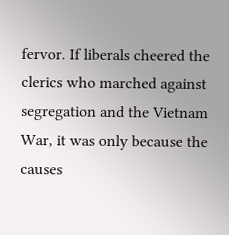fervor. If liberals cheered the clerics who marched against segregation and the Vietnam War, it was only because the causes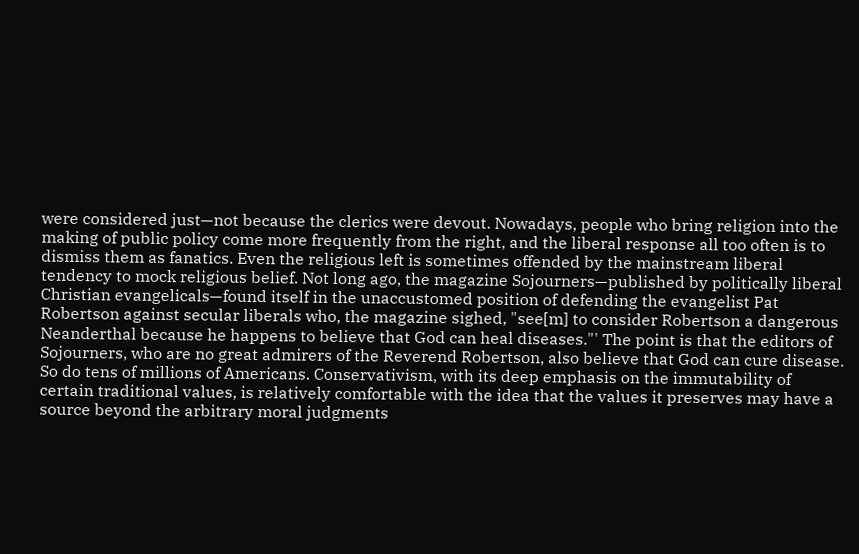were considered just—not because the clerics were devout. Nowadays, people who bring religion into the making of public policy come more frequently from the right, and the liberal response all too often is to dismiss them as fanatics. Even the religious left is sometimes offended by the mainstream liberal tendency to mock religious belief. Not long ago, the magazine Sojourners—published by politically liberal Christian evangelicals—found itself in the unaccustomed position of defending the evangelist Pat Robertson against secular liberals who, the magazine sighed, "see[m] to consider Robertson a dangerous Neanderthal because he happens to believe that God can heal diseases."' The point is that the editors of Sojourners, who are no great admirers of the Reverend Robertson, also believe that God can cure disease. So do tens of millions of Americans. Conservativism, with its deep emphasis on the immutability of certain traditional values, is relatively comfortable with the idea that the values it preserves may have a source beyond the arbitrary moral judgments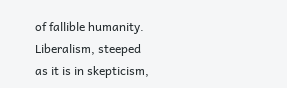of fallible humanity. Liberalism, steeped as it is in skepticism,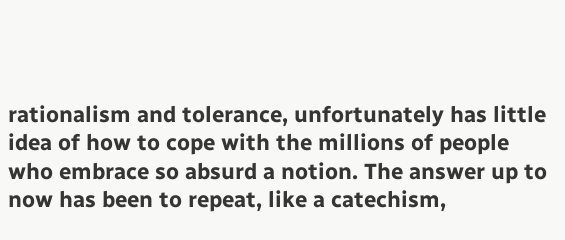rationalism and tolerance, unfortunately has little idea of how to cope with the millions of people who embrace so absurd a notion. The answer up to now has been to repeat, like a catechism,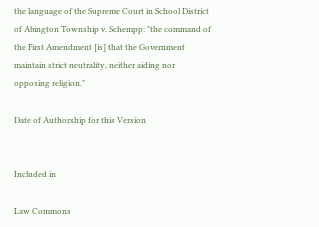the language of the Supreme Court in School District of Abington Township v. Schempp: "the command of the First Amendment [is] that the Government maintain strict neutrality, neither aiding nor opposing religion."

Date of Authorship for this Version


Included in

Law Commons